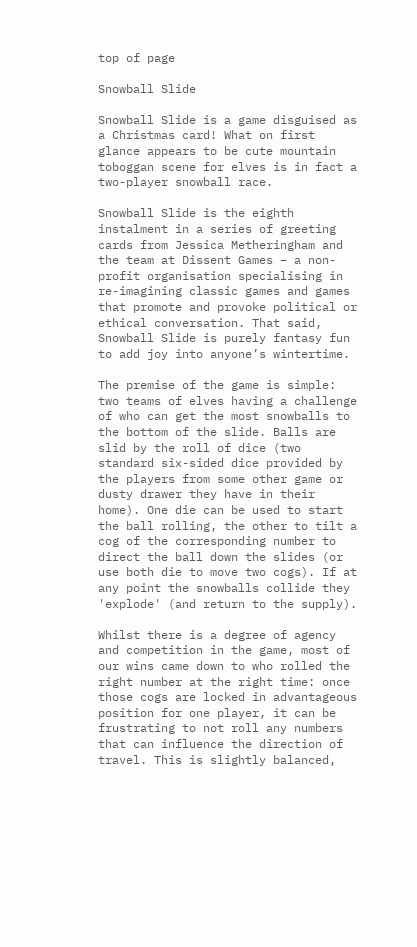top of page

Snowball Slide

Snowball Slide is a game disguised as a Christmas card! What on first glance appears to be cute mountain toboggan scene for elves is in fact a two-player snowball race.

Snowball Slide is the eighth instalment in a series of greeting cards from Jessica Metheringham and the team at Dissent Games – a non-profit organisation specialising in re-imagining classic games and games that promote and provoke political or ethical conversation. That said, Snowball Slide is purely fantasy fun to add joy into anyone’s wintertime.

The premise of the game is simple: two teams of elves having a challenge of who can get the most snowballs to the bottom of the slide. Balls are slid by the roll of dice (two standard six-sided dice provided by the players from some other game or dusty drawer they have in their home). One die can be used to start the ball rolling, the other to tilt a cog of the corresponding number to direct the ball down the slides (or use both die to move two cogs). If at any point the snowballs collide they 'explode' (and return to the supply).

Whilst there is a degree of agency and competition in the game, most of our wins came down to who rolled the right number at the right time: once those cogs are locked in advantageous position for one player, it can be frustrating to not roll any numbers that can influence the direction of travel. This is slightly balanced,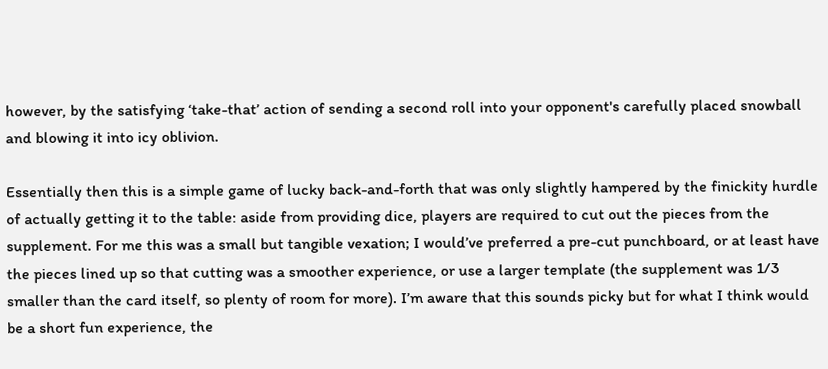however, by the satisfying ‘take-that’ action of sending a second roll into your opponent's carefully placed snowball and blowing it into icy oblivion.

Essentially then this is a simple game of lucky back-and-forth that was only slightly hampered by the finickity hurdle of actually getting it to the table: aside from providing dice, players are required to cut out the pieces from the supplement. For me this was a small but tangible vexation; I would’ve preferred a pre-cut punchboard, or at least have the pieces lined up so that cutting was a smoother experience, or use a larger template (the supplement was 1/3 smaller than the card itself, so plenty of room for more). I’m aware that this sounds picky but for what I think would be a short fun experience, the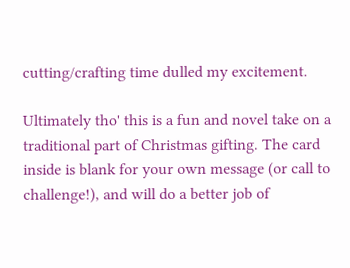cutting/crafting time dulled my excitement.

Ultimately tho' this is a fun and novel take on a traditional part of Christmas gifting. The card inside is blank for your own message (or call to challenge!), and will do a better job of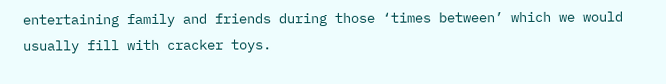entertaining family and friends during those ‘times between’ which we would usually fill with cracker toys.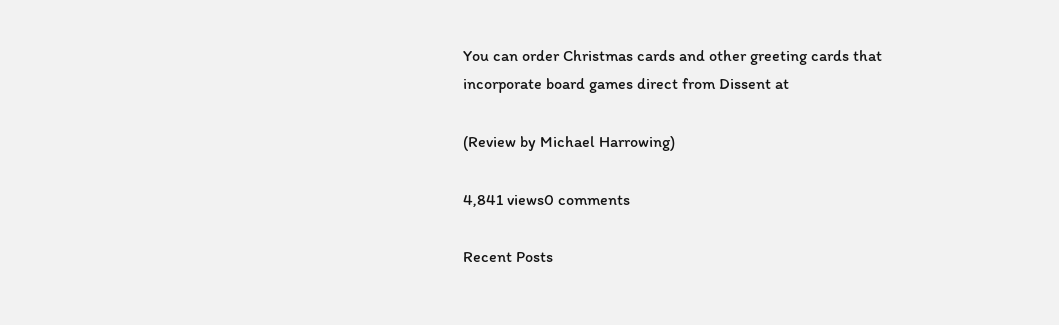You can order Christmas cards and other greeting cards that incorporate board games direct from Dissent at

(Review by Michael Harrowing)

4,841 views0 comments

Recent Posts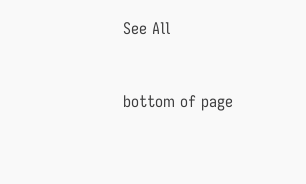See All


bottom of page